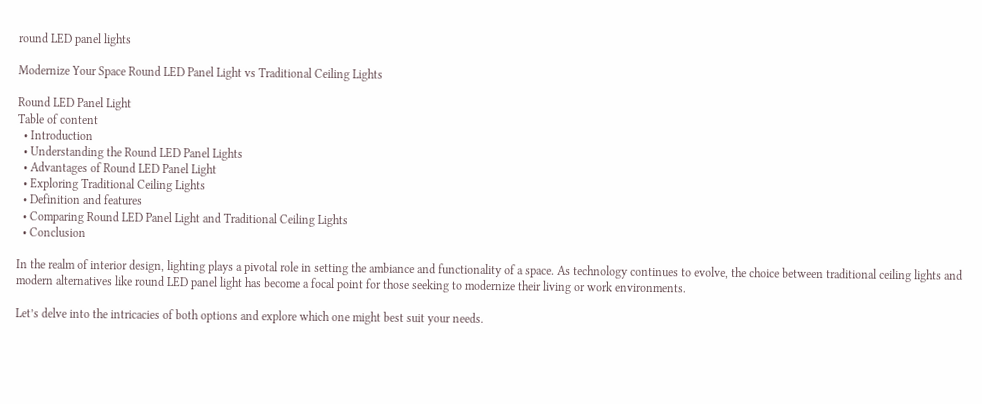round LED panel lights

Modernize Your Space Round LED Panel Light vs Traditional Ceiling Lights

Round LED Panel Light
Table of content
  • Introduction
  • Understanding the Round LED Panel Lights
  • Advantages of Round LED Panel Light
  • Exploring Traditional Ceiling Lights
  • Definition and features
  • Comparing Round LED Panel Light and Traditional Ceiling Lights
  • Conclusion

In the realm of interior design, lighting plays a pivotal role in setting the ambiance and functionality of a space. As technology continues to evolve, the choice between traditional ceiling lights and modern alternatives like round LED panel light has become a focal point for those seeking to modernize their living or work environments.

Let’s delve into the intricacies of both options and explore which one might best suit your needs.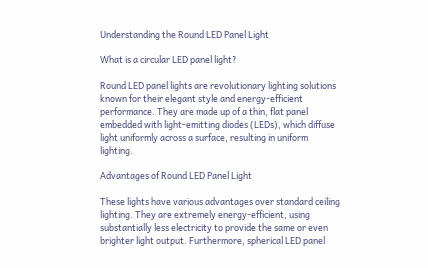Understanding the Round LED Panel Light

What is a circular LED panel light?

Round LED panel lights are revolutionary lighting solutions known for their elegant style and energy-efficient performance. They are made up of a thin, flat panel embedded with light-emitting diodes (LEDs), which diffuse light uniformly across a surface, resulting in uniform lighting.

Advantages of Round LED Panel Light

These lights have various advantages over standard ceiling lighting. They are extremely energy-efficient, using substantially less electricity to provide the same or even brighter light output. Furthermore, spherical LED panel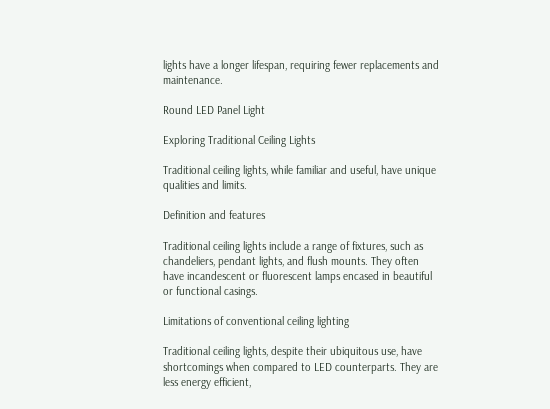lights have a longer lifespan, requiring fewer replacements and maintenance.

Round LED Panel Light

Exploring Traditional Ceiling Lights

Traditional ceiling lights, while familiar and useful, have unique qualities and limits.

Definition and features

Traditional ceiling lights include a range of fixtures, such as chandeliers, pendant lights, and flush mounts. They often have incandescent or fluorescent lamps encased in beautiful or functional casings.

Limitations of conventional ceiling lighting

Traditional ceiling lights, despite their ubiquitous use, have shortcomings when compared to LED counterparts. They are less energy efficient,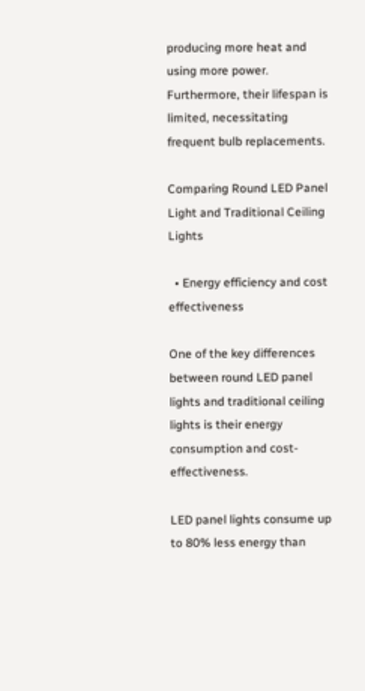producing more heat and using more power. Furthermore, their lifespan is limited, necessitating frequent bulb replacements.

Comparing Round LED Panel Light and Traditional Ceiling Lights

  • Energy efficiency and cost effectiveness

One of the key differences between round LED panel lights and traditional ceiling lights is their energy consumption and cost-effectiveness.

LED panel lights consume up to 80% less energy than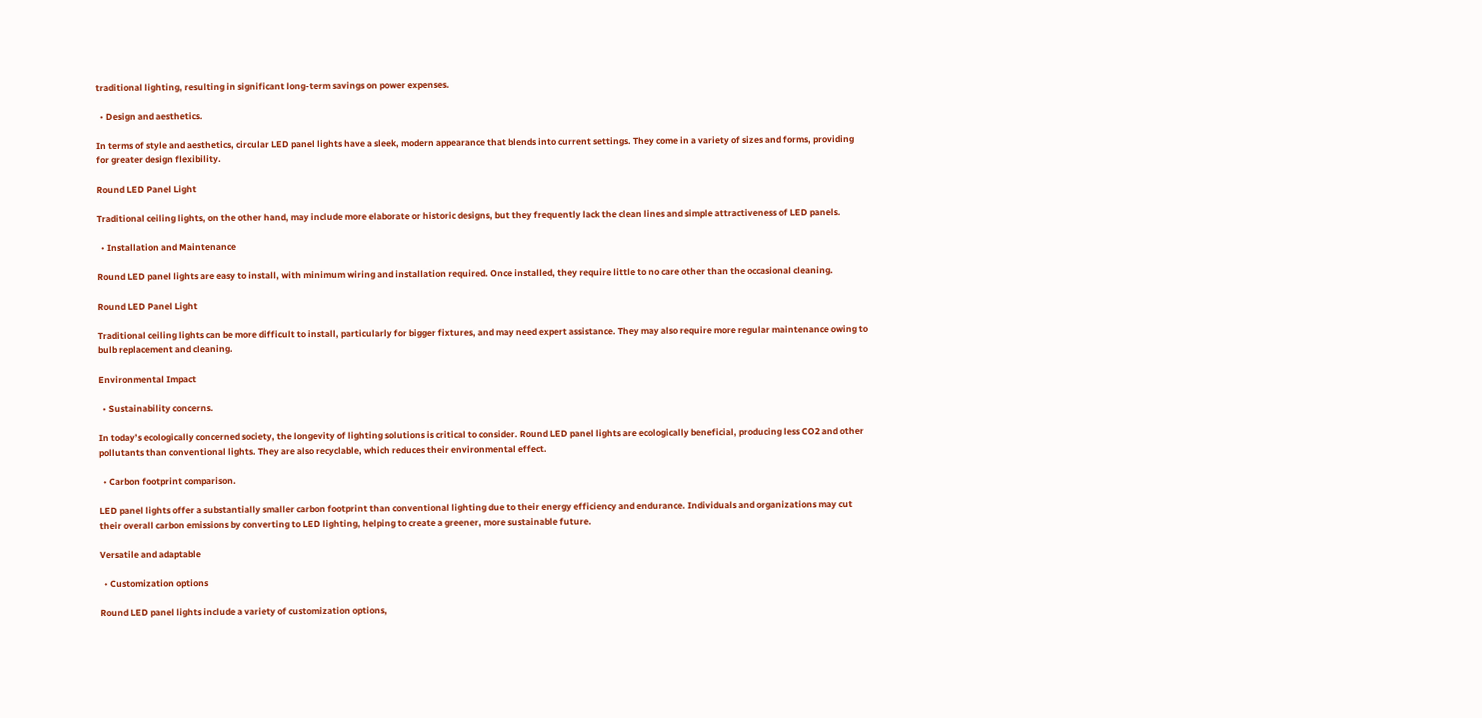traditional lighting, resulting in significant long-term savings on power expenses.

  • Design and aesthetics.

In terms of style and aesthetics, circular LED panel lights have a sleek, modern appearance that blends into current settings. They come in a variety of sizes and forms, providing for greater design flexibility.

Round LED Panel Light

Traditional ceiling lights, on the other hand, may include more elaborate or historic designs, but they frequently lack the clean lines and simple attractiveness of LED panels.

  • Installation and Maintenance

Round LED panel lights are easy to install, with minimum wiring and installation required. Once installed, they require little to no care other than the occasional cleaning.

Round LED Panel Light

Traditional ceiling lights can be more difficult to install, particularly for bigger fixtures, and may need expert assistance. They may also require more regular maintenance owing to bulb replacement and cleaning.

Environmental Impact

  • Sustainability concerns.

In today’s ecologically concerned society, the longevity of lighting solutions is critical to consider. Round LED panel lights are ecologically beneficial, producing less CO2 and other pollutants than conventional lights. They are also recyclable, which reduces their environmental effect.

  • Carbon footprint comparison.

LED panel lights offer a substantially smaller carbon footprint than conventional lighting due to their energy efficiency and endurance. Individuals and organizations may cut their overall carbon emissions by converting to LED lighting, helping to create a greener, more sustainable future.

Versatile and adaptable

  • Customization options

Round LED panel lights include a variety of customization options,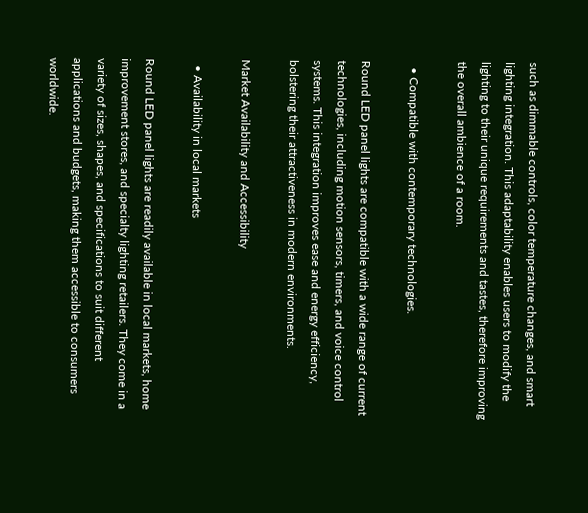such as dimmable controls, color temperature changes, and smart lighting integration. This adaptability enables users to modify the lighting to their unique requirements and tastes, therefore improving the overall ambience of a room.

  • Compatible with contemporary technologies.

Round LED panel lights are compatible with a wide range of current technologies, including motion sensors, timers, and voice control systems. This integration improves ease and energy efficiency, bolstering their attractiveness in modern environments.

Market Availability and Accessibility

  • Availability in local markets

Round LED panel lights are readily available in local markets, home improvement stores, and specialty lighting retailers. They come in a variety of sizes, shapes, and specifications to suit different applications and budgets, making them accessible to consumers worldwide.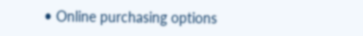• Online purchasing options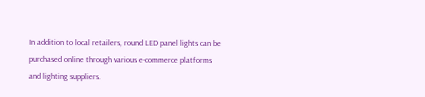In addition to local retailers, round LED panel lights can be purchased online through various e-commerce platforms and lighting suppliers.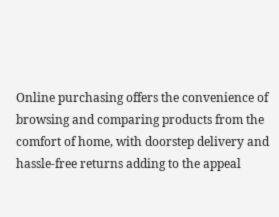Online purchasing offers the convenience of browsing and comparing products from the comfort of home, with doorstep delivery and hassle-free returns adding to the appeal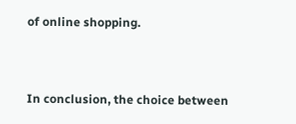of online shopping.


In conclusion, the choice between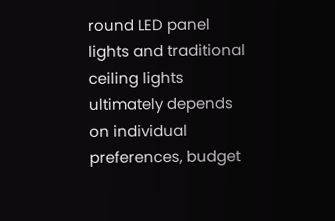round LED panel lights and traditional ceiling lights ultimately depends on individual preferences, budget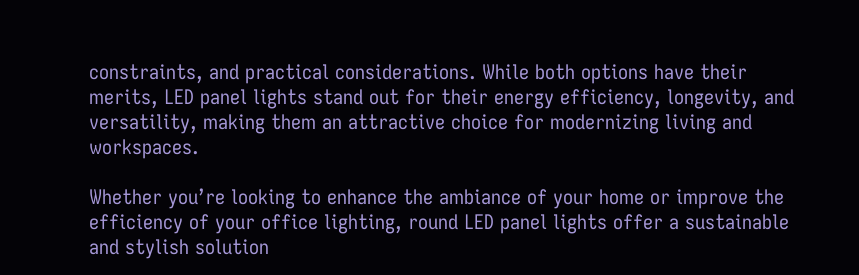constraints, and practical considerations. While both options have their merits, LED panel lights stand out for their energy efficiency, longevity, and versatility, making them an attractive choice for modernizing living and workspaces.

Whether you’re looking to enhance the ambiance of your home or improve the efficiency of your office lighting, round LED panel lights offer a sustainable and stylish solution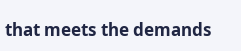that meets the demands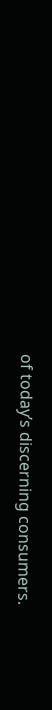of today’s discerning consumers.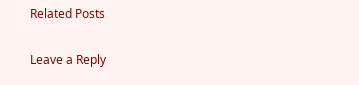Related Posts

Leave a Reply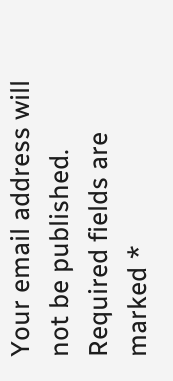Your email address will not be published. Required fields are marked *